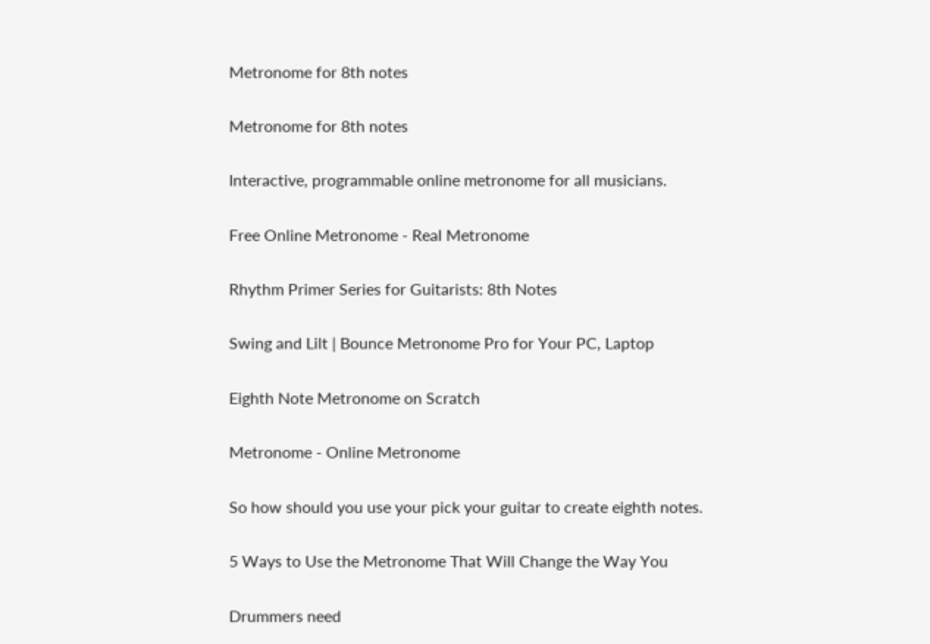Metronome for 8th notes

Metronome for 8th notes

Interactive, programmable online metronome for all musicians.

Free Online Metronome - Real Metronome

Rhythm Primer Series for Guitarists: 8th Notes

Swing and Lilt | Bounce Metronome Pro for Your PC, Laptop

Eighth Note Metronome on Scratch

Metronome - Online Metronome

So how should you use your pick your guitar to create eighth notes.

5 Ways to Use the Metronome That Will Change the Way You

Drummers need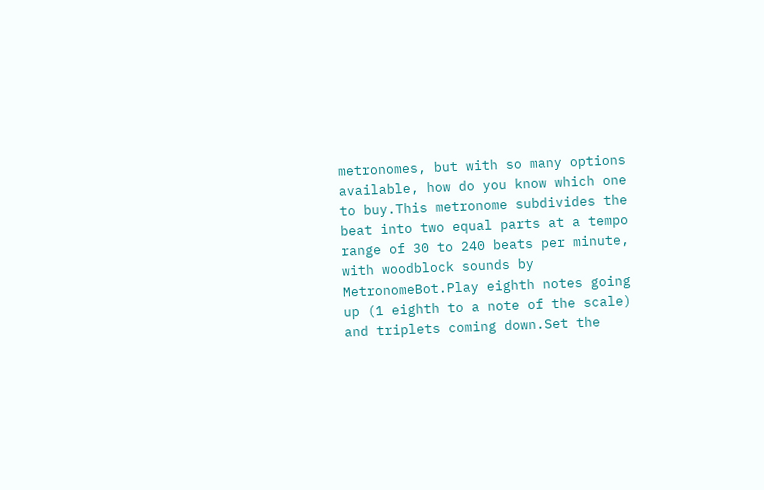metronomes, but with so many options available, how do you know which one to buy.This metronome subdivides the beat into two equal parts at a tempo range of 30 to 240 beats per minute, with woodblock sounds by MetronomeBot.Play eighth notes going up (1 eighth to a note of the scale) and triplets coming down.Set the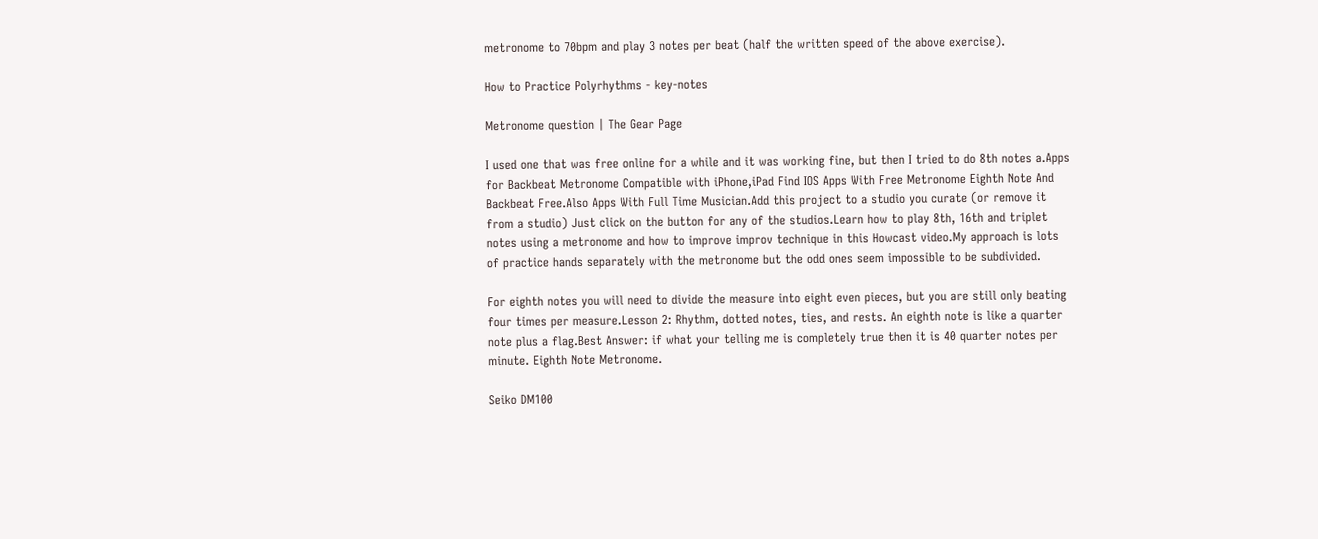metronome to 70bpm and play 3 notes per beat (half the written speed of the above exercise).

How to Practice Polyrhythms - key-notes

Metronome question | The Gear Page

I used one that was free online for a while and it was working fine, but then I tried to do 8th notes a.Apps for Backbeat Metronome Compatible with iPhone,iPad Find IOS Apps With Free Metronome Eighth Note And Backbeat Free.Also Apps With Full Time Musician.Add this project to a studio you curate (or remove it from a studio) Just click on the button for any of the studios.Learn how to play 8th, 16th and triplet notes using a metronome and how to improve improv technique in this Howcast video.My approach is lots of practice hands separately with the metronome but the odd ones seem impossible to be subdivided.

For eighth notes you will need to divide the measure into eight even pieces, but you are still only beating four times per measure.Lesson 2: Rhythm, dotted notes, ties, and rests. An eighth note is like a quarter note plus a flag.Best Answer: if what your telling me is completely true then it is 40 quarter notes per minute. Eighth Note Metronome.

Seiko DM100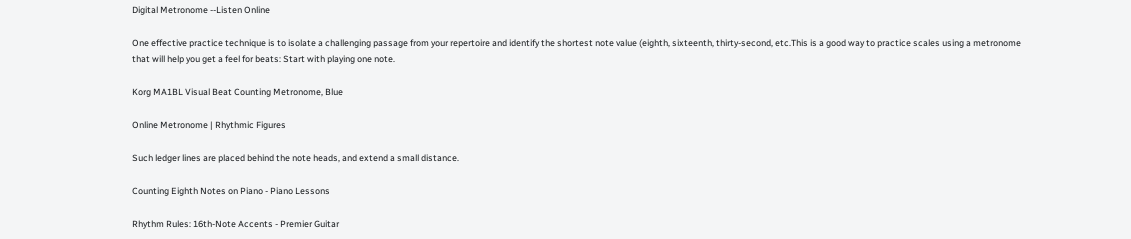Digital Metronome --Listen Online

One effective practice technique is to isolate a challenging passage from your repertoire and identify the shortest note value (eighth, sixteenth, thirty-second, etc.This is a good way to practice scales using a metronome that will help you get a feel for beats: Start with playing one note.

Korg MA1BL Visual Beat Counting Metronome, Blue

Online Metronome | Rhythmic Figures

Such ledger lines are placed behind the note heads, and extend a small distance.

Counting Eighth Notes on Piano - Piano Lessons

Rhythm Rules: 16th-Note Accents - Premier Guitar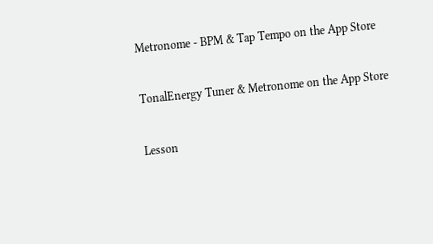Metronome - BPM & Tap Tempo on the App Store

TonalEnergy Tuner & Metronome on the App Store

Lesson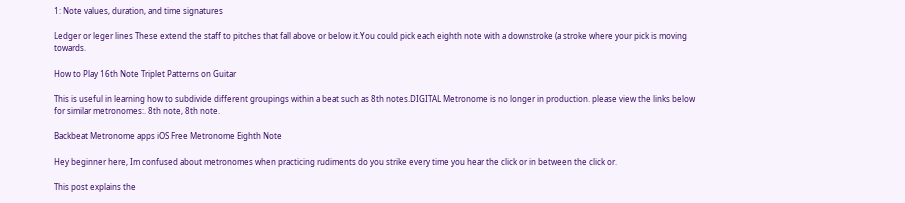1: Note values, duration, and time signatures

Ledger or leger lines These extend the staff to pitches that fall above or below it.You could pick each eighth note with a downstroke (a stroke where your pick is moving towards.

How to Play 16th Note Triplet Patterns on Guitar

This is useful in learning how to subdivide different groupings within a beat such as 8th notes.DIGITAL Metronome is no longer in production. please view the links below for similar metronomes:. 8th note, 8th note.

Backbeat Metronome apps iOS Free Metronome Eighth Note

Hey beginner here, Im confused about metronomes when practicing rudiments do you strike every time you hear the click or in between the click or.

This post explains the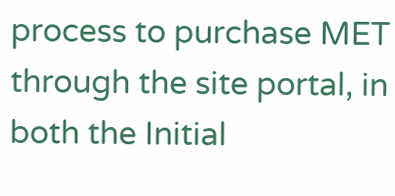process to purchase MET through the site portal, in both the Initial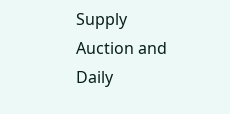Supply Auction and Daily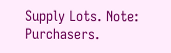Supply Lots. Note: Purchasers.